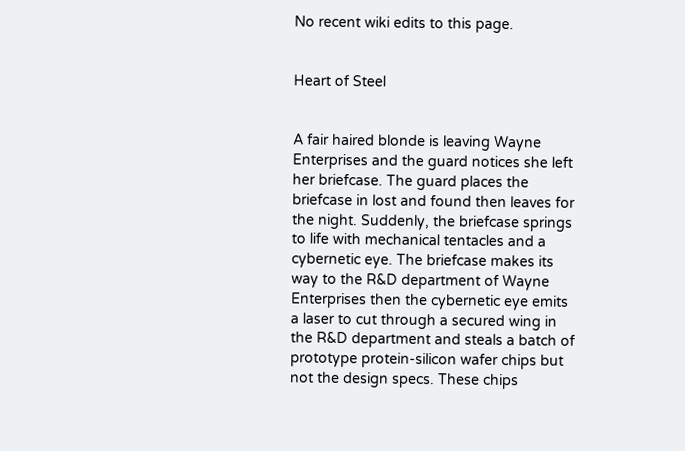No recent wiki edits to this page.


Heart of Steel


A fair haired blonde is leaving Wayne Enterprises and the guard notices she left her briefcase. The guard places the briefcase in lost and found then leaves for the night. Suddenly, the briefcase springs to life with mechanical tentacles and a cybernetic eye. The briefcase makes its way to the R&D department of Wayne Enterprises then the cybernetic eye emits a laser to cut through a secured wing in the R&D department and steals a batch of prototype protein-silicon wafer chips but not the design specs. These chips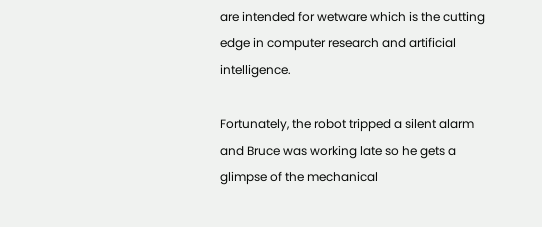are intended for wetware which is the cutting edge in computer research and artificial intelligence.

Fortunately, the robot tripped a silent alarm and Bruce was working late so he gets a glimpse of the mechanical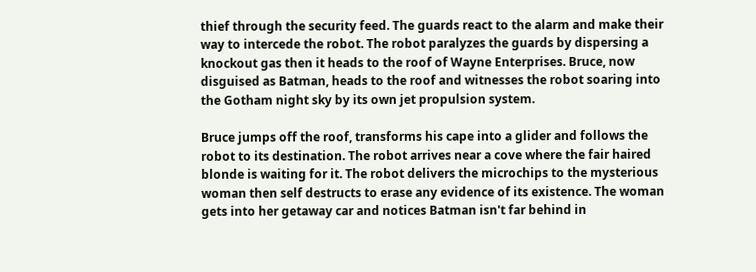thief through the security feed. The guards react to the alarm and make their way to intercede the robot. The robot paralyzes the guards by dispersing a knockout gas then it heads to the roof of Wayne Enterprises. Bruce, now disguised as Batman, heads to the roof and witnesses the robot soaring into the Gotham night sky by its own jet propulsion system.

Bruce jumps off the roof, transforms his cape into a glider and follows the robot to its destination. The robot arrives near a cove where the fair haired blonde is waiting for it. The robot delivers the microchips to the mysterious woman then self destructs to erase any evidence of its existence. The woman gets into her getaway car and notices Batman isn't far behind in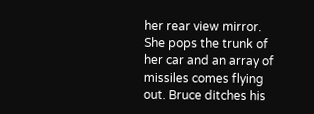her rear view mirror. She pops the trunk of her car and an array of missiles comes flying out. Bruce ditches his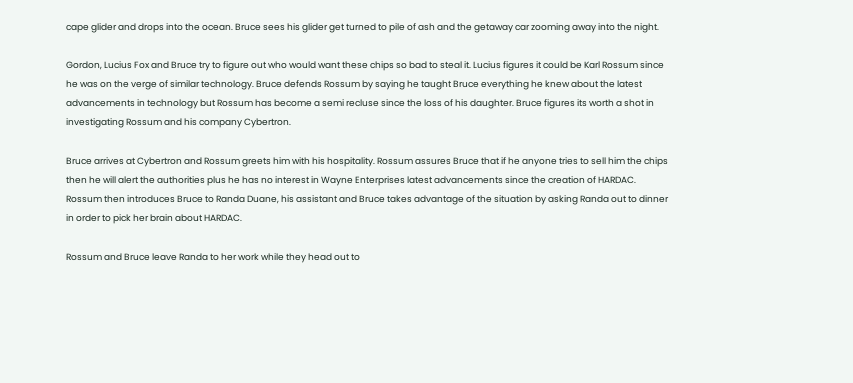cape glider and drops into the ocean. Bruce sees his glider get turned to pile of ash and the getaway car zooming away into the night.

Gordon, Lucius Fox and Bruce try to figure out who would want these chips so bad to steal it. Lucius figures it could be Karl Rossum since he was on the verge of similar technology. Bruce defends Rossum by saying he taught Bruce everything he knew about the latest advancements in technology but Rossum has become a semi recluse since the loss of his daughter. Bruce figures its worth a shot in investigating Rossum and his company Cybertron.

Bruce arrives at Cybertron and Rossum greets him with his hospitality. Rossum assures Bruce that if he anyone tries to sell him the chips then he will alert the authorities plus he has no interest in Wayne Enterprises latest advancements since the creation of HARDAC. Rossum then introduces Bruce to Randa Duane, his assistant and Bruce takes advantage of the situation by asking Randa out to dinner in order to pick her brain about HARDAC.

Rossum and Bruce leave Randa to her work while they head out to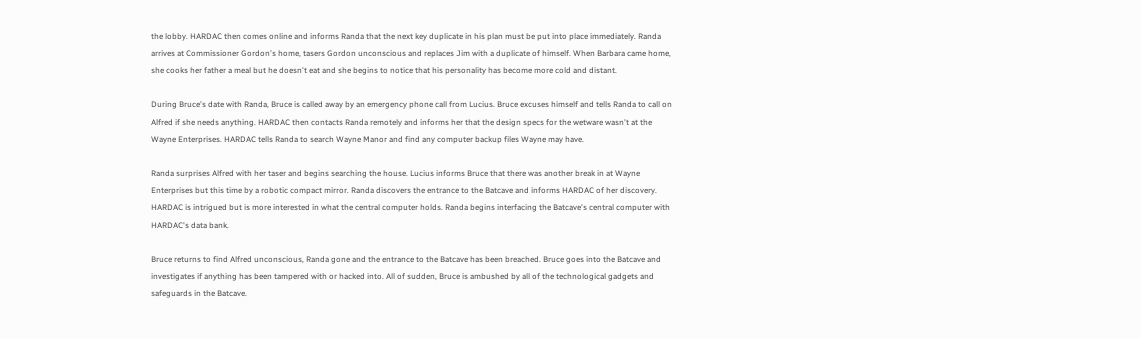the lobby. HARDAC then comes online and informs Randa that the next key duplicate in his plan must be put into place immediately. Randa arrives at Commissioner Gordon's home, tasers Gordon unconscious and replaces Jim with a duplicate of himself. When Barbara came home, she cooks her father a meal but he doesn't eat and she begins to notice that his personality has become more cold and distant.

During Bruce's date with Randa, Bruce is called away by an emergency phone call from Lucius. Bruce excuses himself and tells Randa to call on Alfred if she needs anything. HARDAC then contacts Randa remotely and informs her that the design specs for the wetware wasn't at the Wayne Enterprises. HARDAC tells Randa to search Wayne Manor and find any computer backup files Wayne may have.

Randa surprises Alfred with her taser and begins searching the house. Lucius informs Bruce that there was another break in at Wayne Enterprises but this time by a robotic compact mirror. Randa discovers the entrance to the Batcave and informs HARDAC of her discovery. HARDAC is intrigued but is more interested in what the central computer holds. Randa begins interfacing the Batcave's central computer with HARDAC's data bank.

Bruce returns to find Alfred unconscious, Randa gone and the entrance to the Batcave has been breached. Bruce goes into the Batcave and investigates if anything has been tampered with or hacked into. All of sudden, Bruce is ambushed by all of the technological gadgets and safeguards in the Batcave.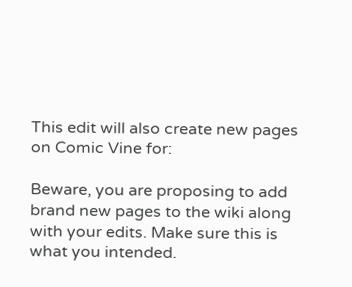This edit will also create new pages on Comic Vine for:

Beware, you are proposing to add brand new pages to the wiki along with your edits. Make sure this is what you intended.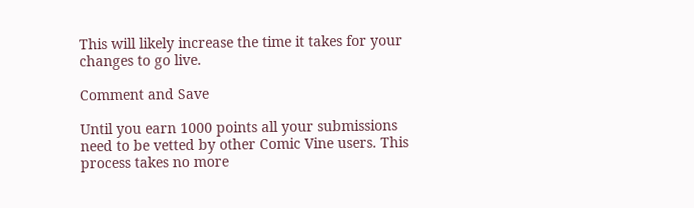This will likely increase the time it takes for your changes to go live.

Comment and Save

Until you earn 1000 points all your submissions need to be vetted by other Comic Vine users. This process takes no more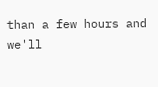than a few hours and we'll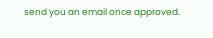send you an email once approved.